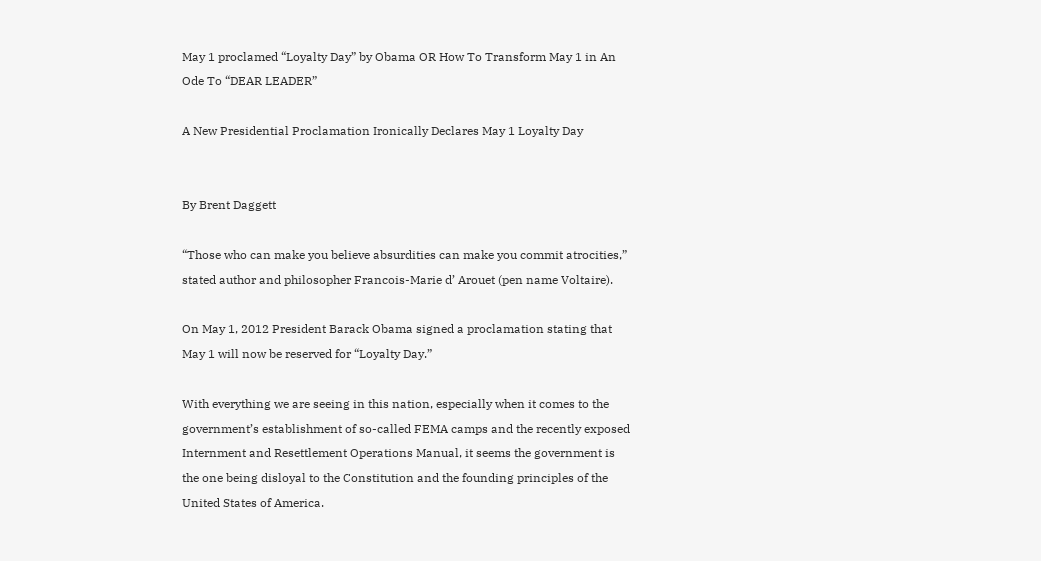May 1 proclamed “Loyalty Day” by Obama OR How To Transform May 1 in An Ode To “DEAR LEADER”

A New Presidential Proclamation Ironically Declares May 1 Loyalty Day


By Brent Daggett

“Those who can make you believe absurdities can make you commit atrocities,” stated author and philosopher Francois-Marie d’ Arouet (pen name Voltaire).

On May 1, 2012 President Barack Obama signed a proclamation stating that May 1 will now be reserved for “Loyalty Day.”

With everything we are seeing in this nation, especially when it comes to the government’s establishment of so-called FEMA camps and the recently exposed Internment and Resettlement Operations Manual, it seems the government is the one being disloyal to the Constitution and the founding principles of the United States of America.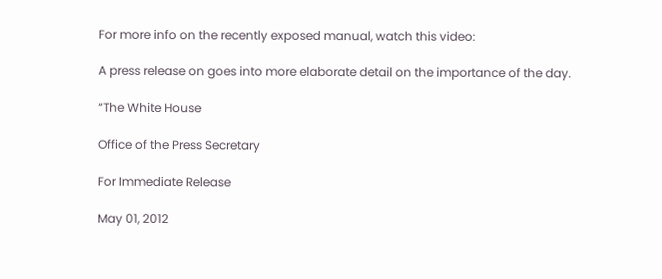For more info on the recently exposed manual, watch this video:

A press release on goes into more elaborate detail on the importance of the day.

“The White House

Office of the Press Secretary

For Immediate Release

May 01, 2012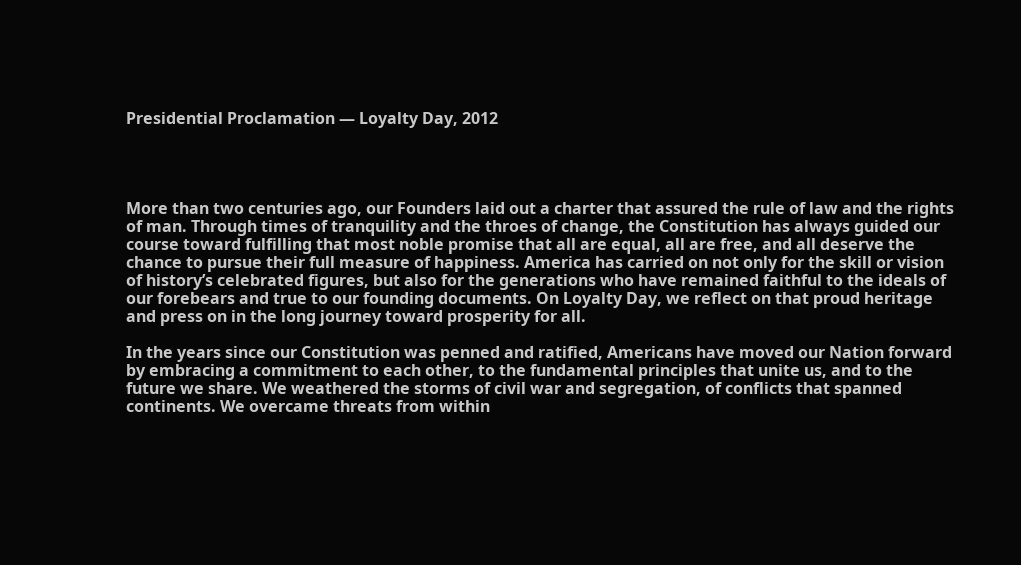Presidential Proclamation — Loyalty Day, 2012




More than two centuries ago, our Founders laid out a charter that assured the rule of law and the rights of man. Through times of tranquility and the throes of change, the Constitution has always guided our course toward fulfilling that most noble promise that all are equal, all are free, and all deserve the chance to pursue their full measure of happiness. America has carried on not only for the skill or vision of history’s celebrated figures, but also for the generations who have remained faithful to the ideals of our forebears and true to our founding documents. On Loyalty Day, we reflect on that proud heritage and press on in the long journey toward prosperity for all.

In the years since our Constitution was penned and ratified, Americans have moved our Nation forward by embracing a commitment to each other, to the fundamental principles that unite us, and to the future we share. We weathered the storms of civil war and segregation, of conflicts that spanned continents. We overcame threats from within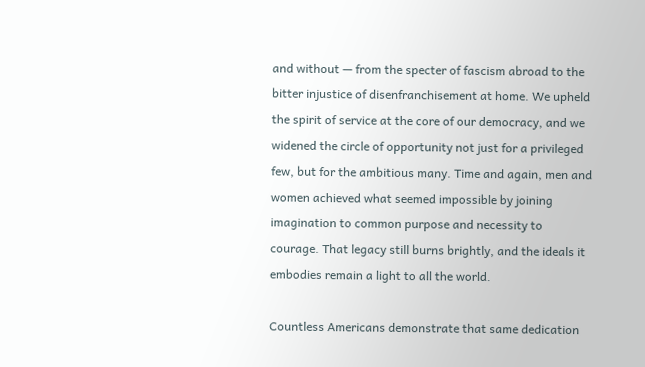and without — from the specter of fascism abroad to the bitter injustice of disenfranchisement at home. We upheld the spirit of service at the core of our democracy, and we widened the circle of opportunity not just for a privileged few, but for the ambitious many. Time and again, men and women achieved what seemed impossible by joining imagination to common purpose and necessity to courage. That legacy still burns brightly, and the ideals it embodies remain a light to all the world.

Countless Americans demonstrate that same dedication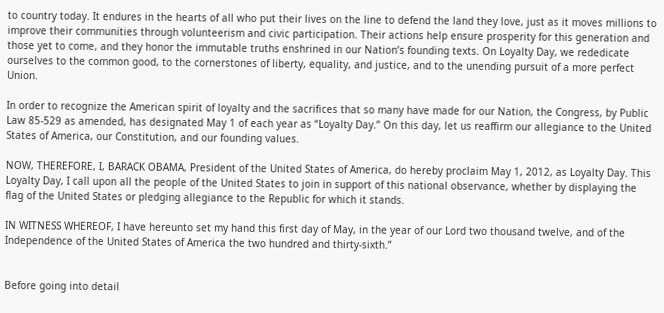to country today. It endures in the hearts of all who put their lives on the line to defend the land they love, just as it moves millions to improve their communities through volunteerism and civic participation. Their actions help ensure prosperity for this generation and those yet to come, and they honor the immutable truths enshrined in our Nation’s founding texts. On Loyalty Day, we rededicate ourselves to the common good, to the cornerstones of liberty, equality, and justice, and to the unending pursuit of a more perfect Union.

In order to recognize the American spirit of loyalty and the sacrifices that so many have made for our Nation, the Congress, by Public Law 85-529 as amended, has designated May 1 of each year as “Loyalty Day.” On this day, let us reaffirm our allegiance to the United States of America, our Constitution, and our founding values.

NOW, THEREFORE, I, BARACK OBAMA, President of the United States of America, do hereby proclaim May 1, 2012, as Loyalty Day. This Loyalty Day, I call upon all the people of the United States to join in support of this national observance, whether by displaying the flag of the United States or pledging allegiance to the Republic for which it stands.

IN WITNESS WHEREOF, I have hereunto set my hand this first day of May, in the year of our Lord two thousand twelve, and of the Independence of the United States of America the two hundred and thirty-sixth.”


Before going into detail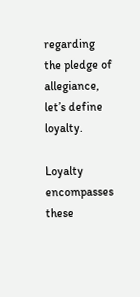regarding the pledge of allegiance, let’s define loyalty.

Loyalty encompasses these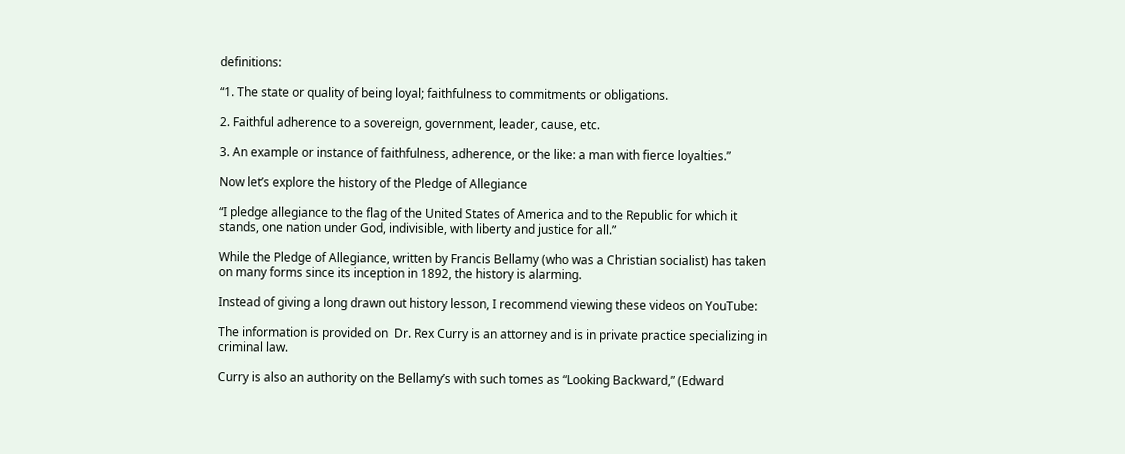definitions:

“1. The state or quality of being loyal; faithfulness to commitments or obligations.

2. Faithful adherence to a sovereign, government, leader, cause, etc.

3. An example or instance of faithfulness, adherence, or the like: a man with fierce loyalties.”

Now let’s explore the history of the Pledge of Allegiance

“I pledge allegiance to the flag of the United States of America and to the Republic for which it stands, one nation under God, indivisible, with liberty and justice for all.”

While the Pledge of Allegiance, written by Francis Bellamy (who was a Christian socialist) has taken on many forms since its inception in 1892, the history is alarming.

Instead of giving a long drawn out history lesson, I recommend viewing these videos on YouTube:

The information is provided on  Dr. Rex Curry is an attorney and is in private practice specializing in criminal law.

Curry is also an authority on the Bellamy’s with such tomes as “Looking Backward,” (Edward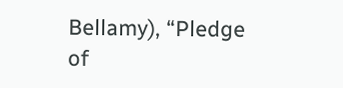Bellamy), “Pledge of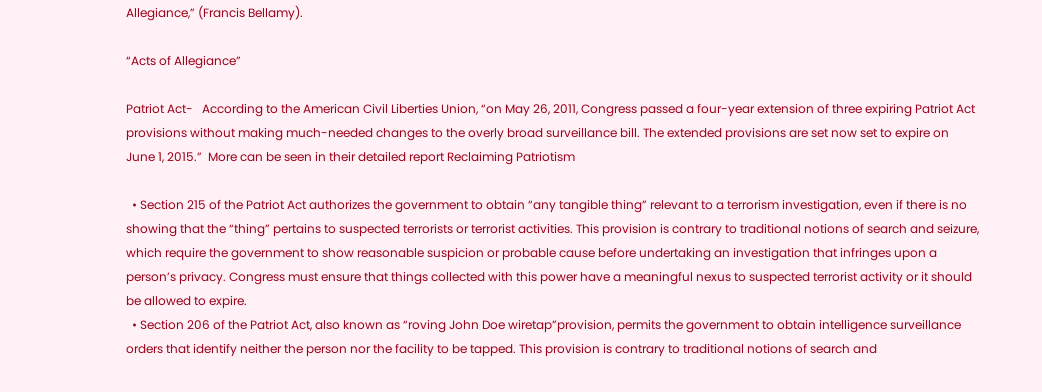Allegiance,” (Francis Bellamy).

“Acts of Allegiance”

Patriot Act-   According to the American Civil Liberties Union, “on May 26, 2011, Congress passed a four-year extension of three expiring Patriot Act provisions without making much-needed changes to the overly broad surveillance bill. The extended provisions are set now set to expire on June 1, 2015.”  More can be seen in their detailed report Reclaiming Patriotism

  • Section 215 of the Patriot Act authorizes the government to obtain “any tangible thing” relevant to a terrorism investigation, even if there is no showing that the “thing” pertains to suspected terrorists or terrorist activities. This provision is contrary to traditional notions of search and seizure, which require the government to show reasonable suspicion or probable cause before undertaking an investigation that infringes upon a person’s privacy. Congress must ensure that things collected with this power have a meaningful nexus to suspected terrorist activity or it should be allowed to expire.
  • Section 206 of the Patriot Act, also known as “roving John Doe wiretap”provision, permits the government to obtain intelligence surveillance orders that identify neither the person nor the facility to be tapped. This provision is contrary to traditional notions of search and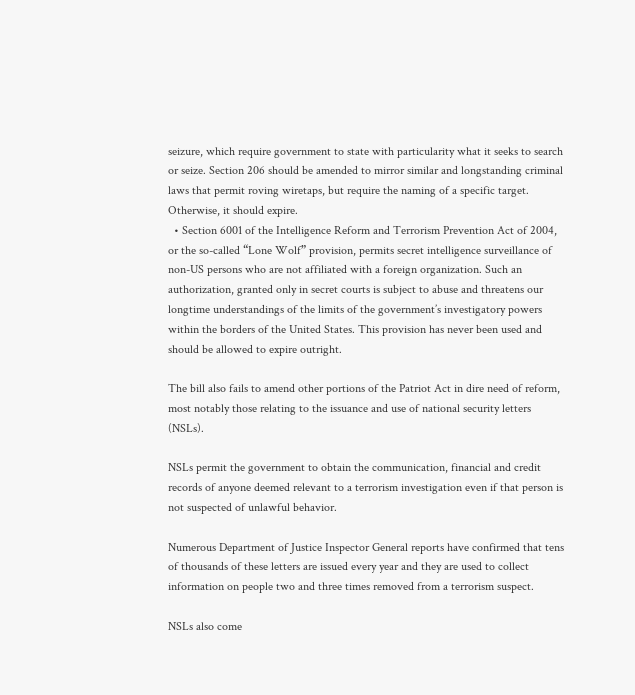seizure, which require government to state with particularity what it seeks to search or seize. Section 206 should be amended to mirror similar and longstanding criminal laws that permit roving wiretaps, but require the naming of a specific target. Otherwise, it should expire.
  • Section 6001 of the Intelligence Reform and Terrorism Prevention Act of 2004, or the so-called “Lone Wolf” provision, permits secret intelligence surveillance of non-US persons who are not affiliated with a foreign organization. Such an authorization, granted only in secret courts is subject to abuse and threatens our longtime understandings of the limits of the government’s investigatory powers within the borders of the United States. This provision has never been used and should be allowed to expire outright.

The bill also fails to amend other portions of the Patriot Act in dire need of reform, most notably those relating to the issuance and use of national security letters (NSLs).

NSLs permit the government to obtain the communication, financial and credit records of anyone deemed relevant to a terrorism investigation even if that person is not suspected of unlawful behavior.

Numerous Department of Justice Inspector General reports have confirmed that tens of thousands of these letters are issued every year and they are used to collect information on people two and three times removed from a terrorism suspect.

NSLs also come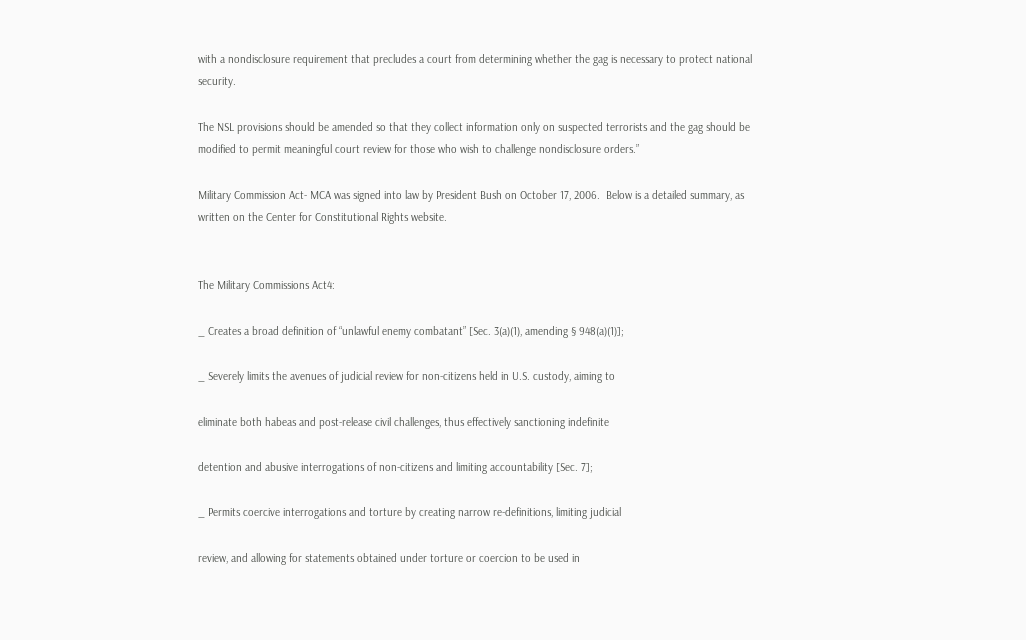with a nondisclosure requirement that precludes a court from determining whether the gag is necessary to protect national security.

The NSL provisions should be amended so that they collect information only on suspected terrorists and the gag should be modified to permit meaningful court review for those who wish to challenge nondisclosure orders.”

Military Commission Act- MCA was signed into law by President Bush on October 17, 2006.  Below is a detailed summary, as written on the Center for Constitutional Rights website.


The Military Commissions Act4:

_ Creates a broad definition of “unlawful enemy combatant” [Sec. 3(a)(1), amending § 948(a)(1)];

_ Severely limits the avenues of judicial review for non-citizens held in U.S. custody, aiming to

eliminate both habeas and post-release civil challenges, thus effectively sanctioning indefinite

detention and abusive interrogations of non-citizens and limiting accountability [Sec. 7];

_ Permits coercive interrogations and torture by creating narrow re-definitions, limiting judicial

review, and allowing for statements obtained under torture or coercion to be used in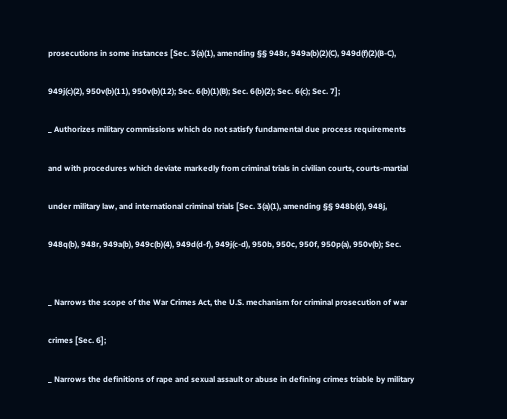prosecutions in some instances [Sec. 3(a)(1), amending §§ 948r, 949a(b)(2)(C), 949d(f)(2)(B-C),

949j(c)(2), 950v(b)(11), 950v(b)(12); Sec. 6(b)(1)(B); Sec. 6(b)(2); Sec. 6(c); Sec. 7];

_ Authorizes military commissions which do not satisfy fundamental due process requirements

and with procedures which deviate markedly from criminal trials in civilian courts, courts-martial

under military law, and international criminal trials [Sec. 3(a)(1), amending §§ 948b(d), 948j,

948q(b), 948r, 949a(b), 949c(b)(4), 949d(d-f), 949j(c-d), 950b, 950c, 950f, 950p(a), 950v(b); Sec.


_ Narrows the scope of the War Crimes Act, the U.S. mechanism for criminal prosecution of war

crimes [Sec. 6];

_ Narrows the definitions of rape and sexual assault or abuse in defining crimes triable by military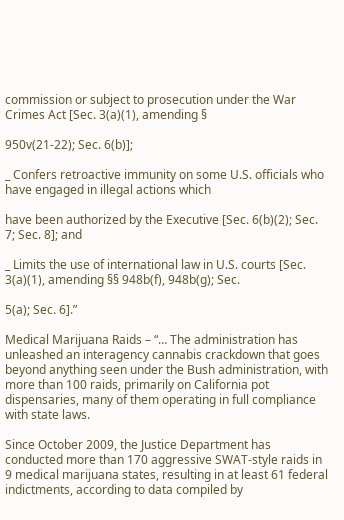commission or subject to prosecution under the War Crimes Act [Sec. 3(a)(1), amending §

950v(21-22); Sec. 6(b)];

_ Confers retroactive immunity on some U.S. officials who have engaged in illegal actions which

have been authorized by the Executive [Sec. 6(b)(2); Sec. 7; Sec. 8]; and

_ Limits the use of international law in U.S. courts [Sec. 3(a)(1), amending §§ 948b(f), 948b(g); Sec.

5(a); Sec. 6].”

Medical Marijuana Raids – “… The administration has unleashed an interagency cannabis crackdown that goes beyond anything seen under the Bush administration, with more than 100 raids, primarily on California pot dispensaries, many of them operating in full compliance with state laws.

Since October 2009, the Justice Department has conducted more than 170 aggressive SWAT-style raids in 9 medical marijuana states, resulting in at least 61 federal indictments, according to data compiled by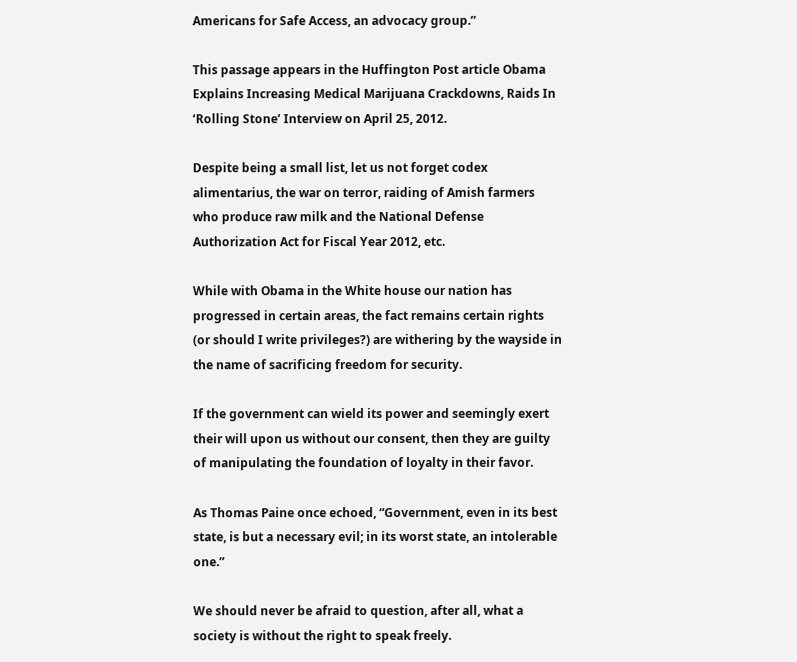Americans for Safe Access, an advocacy group.”

This passage appears in the Huffington Post article Obama Explains Increasing Medical Marijuana Crackdowns, Raids In ‘Rolling Stone’ Interview on April 25, 2012.

Despite being a small list, let us not forget codex alimentarius, the war on terror, raiding of Amish farmers who produce raw milk and the National Defense Authorization Act for Fiscal Year 2012, etc.

While with Obama in the White house our nation has progressed in certain areas, the fact remains certain rights (or should I write privileges?) are withering by the wayside in the name of sacrificing freedom for security.

If the government can wield its power and seemingly exert their will upon us without our consent, then they are guilty of manipulating the foundation of loyalty in their favor.

As Thomas Paine once echoed, “Government, even in its best state, is but a necessary evil; in its worst state, an intolerable one.”

We should never be afraid to question, after all, what a society is without the right to speak freely.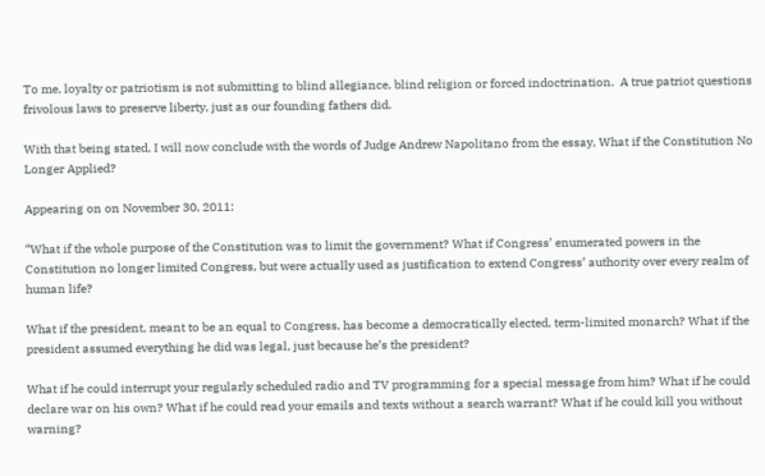To me, loyalty or patriotism is not submitting to blind allegiance, blind religion or forced indoctrination.  A true patriot questions frivolous laws to preserve liberty, just as our founding fathers did.

With that being stated, I will now conclude with the words of Judge Andrew Napolitano from the essay, What if the Constitution No Longer Applied?

Appearing on on November 30, 2011:

“What if the whole purpose of the Constitution was to limit the government? What if Congress’ enumerated powers in the Constitution no longer limited Congress, but were actually used as justification to extend Congress’ authority over every realm of human life?

What if the president, meant to be an equal to Congress, has become a democratically elected, term-limited monarch? What if the president assumed everything he did was legal, just because he’s the president?

What if he could interrupt your regularly scheduled radio and TV programming for a special message from him? What if he could declare war on his own? What if he could read your emails and texts without a search warrant? What if he could kill you without warning?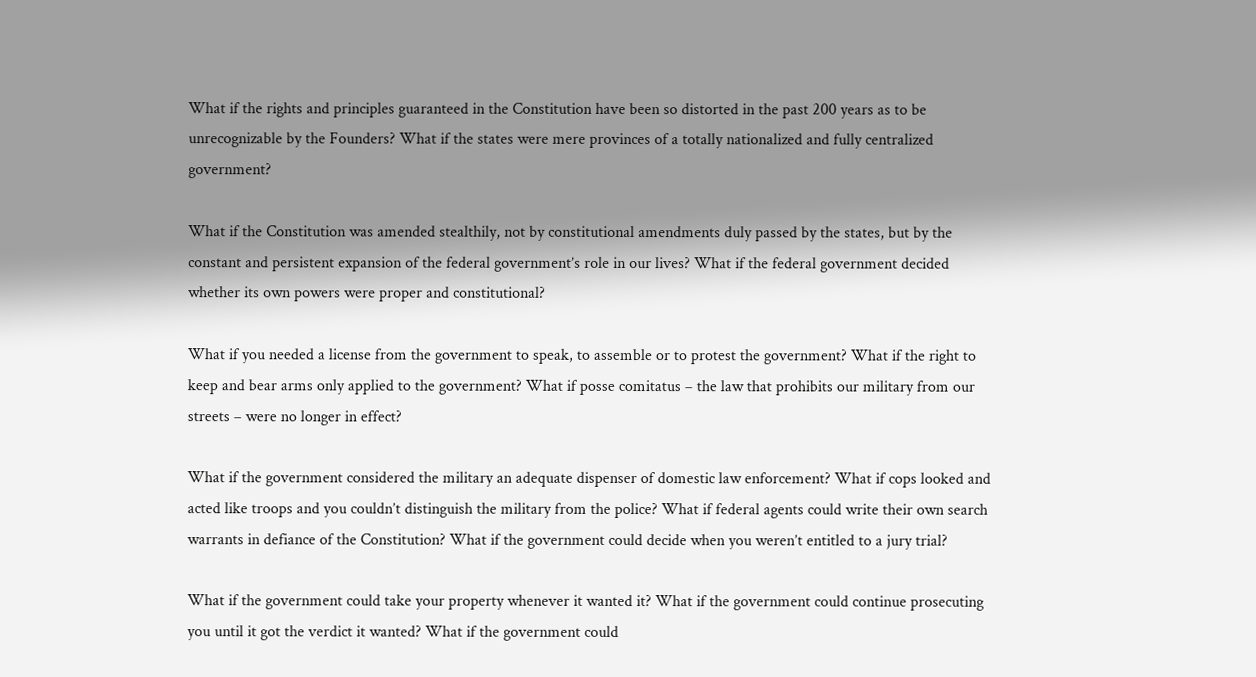What if the rights and principles guaranteed in the Constitution have been so distorted in the past 200 years as to be unrecognizable by the Founders? What if the states were mere provinces of a totally nationalized and fully centralized government?

What if the Constitution was amended stealthily, not by constitutional amendments duly passed by the states, but by the constant and persistent expansion of the federal government’s role in our lives? What if the federal government decided whether its own powers were proper and constitutional?

What if you needed a license from the government to speak, to assemble or to protest the government? What if the right to keep and bear arms only applied to the government? What if posse comitatus – the law that prohibits our military from our streets – were no longer in effect?

What if the government considered the military an adequate dispenser of domestic law enforcement? What if cops looked and acted like troops and you couldn’t distinguish the military from the police? What if federal agents could write their own search warrants in defiance of the Constitution? What if the government could decide when you weren’t entitled to a jury trial?

What if the government could take your property whenever it wanted it? What if the government could continue prosecuting you until it got the verdict it wanted? What if the government could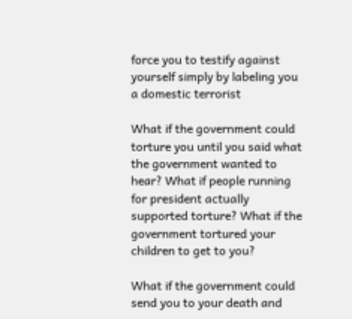force you to testify against yourself simply by labeling you a domestic terrorist

What if the government could torture you until you said what the government wanted to hear? What if people running for president actually supported torture? What if the government tortured your children to get to you?

What if the government could send you to your death and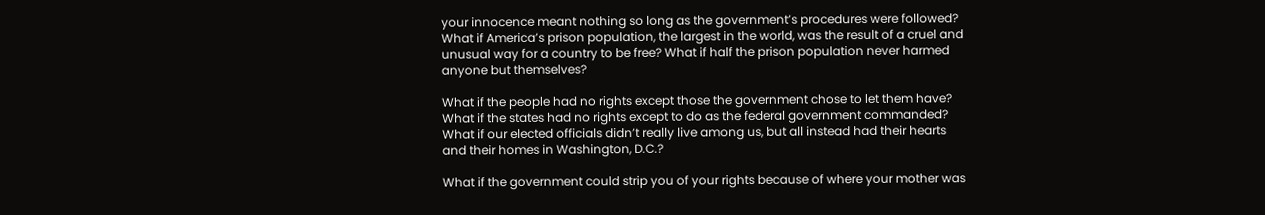your innocence meant nothing so long as the government’s procedures were followed? What if America’s prison population, the largest in the world, was the result of a cruel and unusual way for a country to be free? What if half the prison population never harmed anyone but themselves?

What if the people had no rights except those the government chose to let them have? What if the states had no rights except to do as the federal government commanded? What if our elected officials didn’t really live among us, but all instead had their hearts and their homes in Washington, D.C.?

What if the government could strip you of your rights because of where your mother was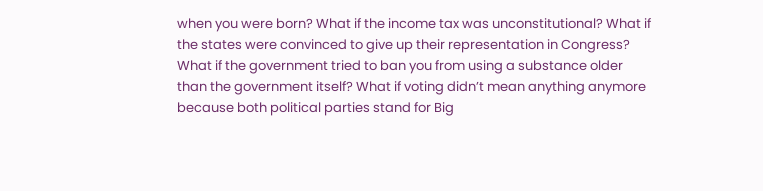when you were born? What if the income tax was unconstitutional? What if the states were convinced to give up their representation in Congress? What if the government tried to ban you from using a substance older than the government itself? What if voting didn’t mean anything anymore because both political parties stand for Big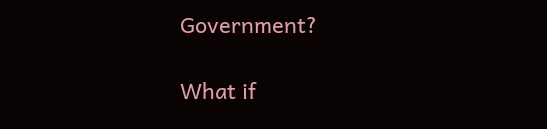Government?

What if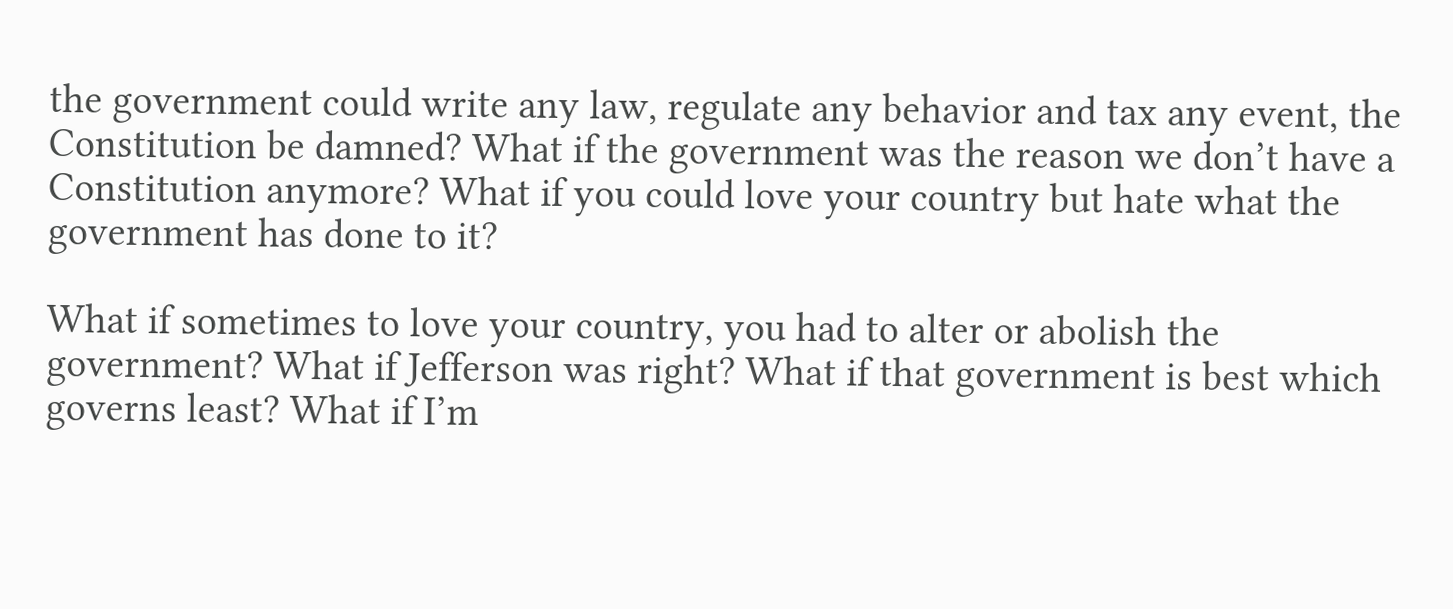the government could write any law, regulate any behavior and tax any event, the Constitution be damned? What if the government was the reason we don’t have a Constitution anymore? What if you could love your country but hate what the government has done to it?

What if sometimes to love your country, you had to alter or abolish the government? What if Jefferson was right? What if that government is best which governs least? What if I’m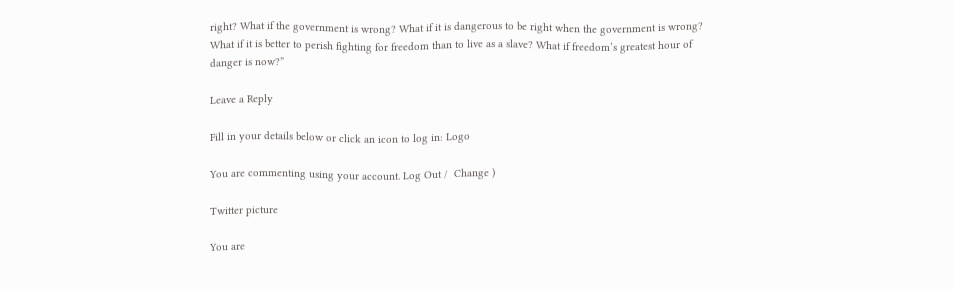right? What if the government is wrong? What if it is dangerous to be right when the government is wrong? What if it is better to perish fighting for freedom than to live as a slave? What if freedom’s greatest hour of danger is now?”

Leave a Reply

Fill in your details below or click an icon to log in: Logo

You are commenting using your account. Log Out /  Change )

Twitter picture

You are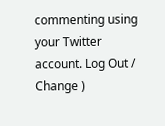commenting using your Twitter account. Log Out /  Change )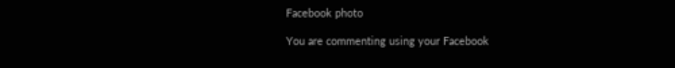Facebook photo

You are commenting using your Facebook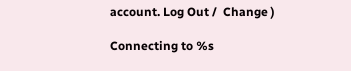account. Log Out /  Change )

Connecting to %s